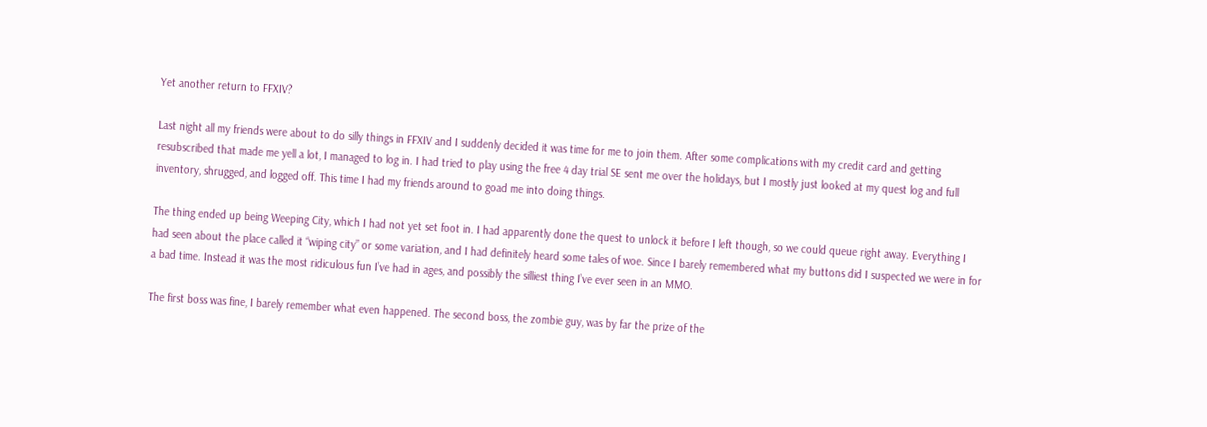Yet another return to FFXIV?

Last night all my friends were about to do silly things in FFXIV and I suddenly decided it was time for me to join them. After some complications with my credit card and getting resubscribed that made me yell a lot, I managed to log in. I had tried to play using the free 4 day trial SE sent me over the holidays, but I mostly just looked at my quest log and full inventory, shrugged, and logged off. This time I had my friends around to goad me into doing things.

The thing ended up being Weeping City, which I had not yet set foot in. I had apparently done the quest to unlock it before I left though, so we could queue right away. Everything I had seen about the place called it “wiping city” or some variation, and I had definitely heard some tales of woe. Since I barely remembered what my buttons did I suspected we were in for a bad time. Instead it was the most ridiculous fun I’ve had in ages, and possibly the silliest thing I’ve ever seen in an MMO.

The first boss was fine, I barely remember what even happened. The second boss, the zombie guy, was by far the prize of the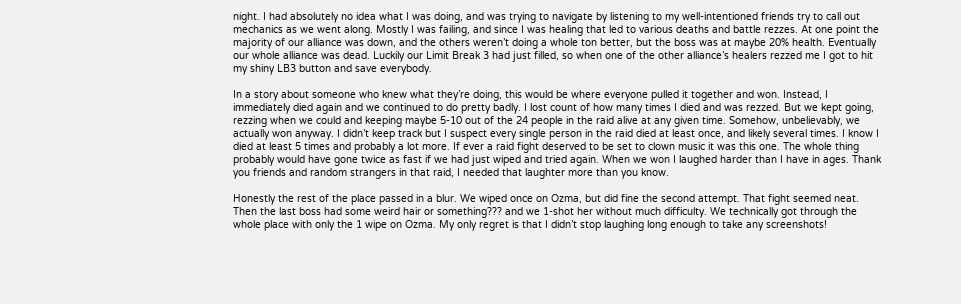night. I had absolutely no idea what I was doing, and was trying to navigate by listening to my well-intentioned friends try to call out mechanics as we went along. Mostly I was failing, and since I was healing that led to various deaths and battle rezzes. At one point the majority of our alliance was down, and the others weren’t doing a whole ton better, but the boss was at maybe 20% health. Eventually our whole alliance was dead. Luckily our Limit Break 3 had just filled, so when one of the other alliance’s healers rezzed me I got to hit my shiny LB3 button and save everybody.

In a story about someone who knew what they’re doing, this would be where everyone pulled it together and won. Instead, I immediately died again and we continued to do pretty badly. I lost count of how many times I died and was rezzed. But we kept going, rezzing when we could and keeping maybe 5-10 out of the 24 people in the raid alive at any given time. Somehow, unbelievably, we actually won anyway. I didn’t keep track but I suspect every single person in the raid died at least once, and likely several times. I know I died at least 5 times and probably a lot more. If ever a raid fight deserved to be set to clown music it was this one. The whole thing probably would have gone twice as fast if we had just wiped and tried again. When we won I laughed harder than I have in ages. Thank you friends and random strangers in that raid, I needed that laughter more than you know.

Honestly the rest of the place passed in a blur. We wiped once on Ozma, but did fine the second attempt. That fight seemed neat. Then the last boss had some weird hair or something??? and we 1-shot her without much difficulty. We technically got through the whole place with only the 1 wipe on Ozma. My only regret is that I didn’t stop laughing long enough to take any screenshots!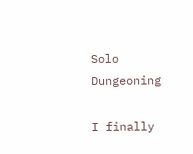Solo Dungeoning

I finally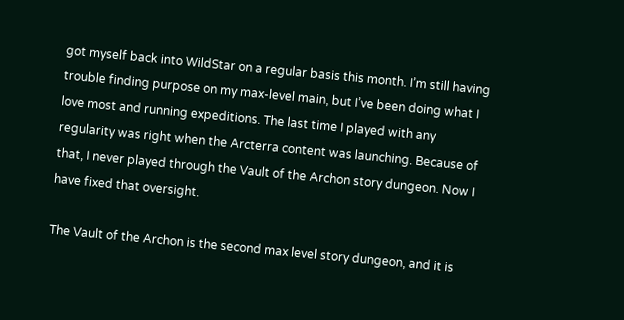got myself back into WildStar on a regular basis this month. I’m still having trouble finding purpose on my max-level main, but I’ve been doing what I love most and running expeditions. The last time I played with any regularity was right when the Arcterra content was launching. Because of that, I never played through the Vault of the Archon story dungeon. Now I have fixed that oversight.

The Vault of the Archon is the second max level story dungeon, and it is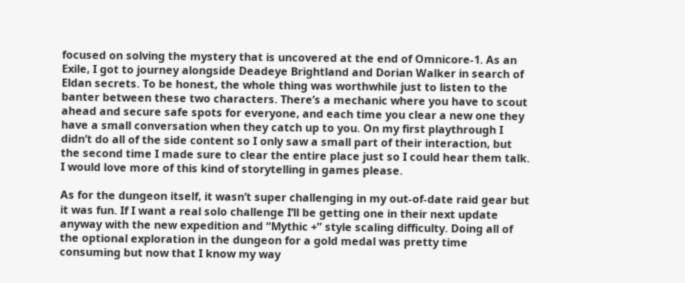focused on solving the mystery that is uncovered at the end of Omnicore-1. As an Exile, I got to journey alongside Deadeye Brightland and Dorian Walker in search of Eldan secrets. To be honest, the whole thing was worthwhile just to listen to the banter between these two characters. There’s a mechanic where you have to scout ahead and secure safe spots for everyone, and each time you clear a new one they have a small conversation when they catch up to you. On my first playthrough I didn’t do all of the side content so I only saw a small part of their interaction, but the second time I made sure to clear the entire place just so I could hear them talk. I would love more of this kind of storytelling in games please.

As for the dungeon itself, it wasn’t super challenging in my out-of-date raid gear but it was fun. If I want a real solo challenge I’ll be getting one in their next update anyway with the new expedition and “Mythic +” style scaling difficulty. Doing all of the optional exploration in the dungeon for a gold medal was pretty time consuming but now that I know my way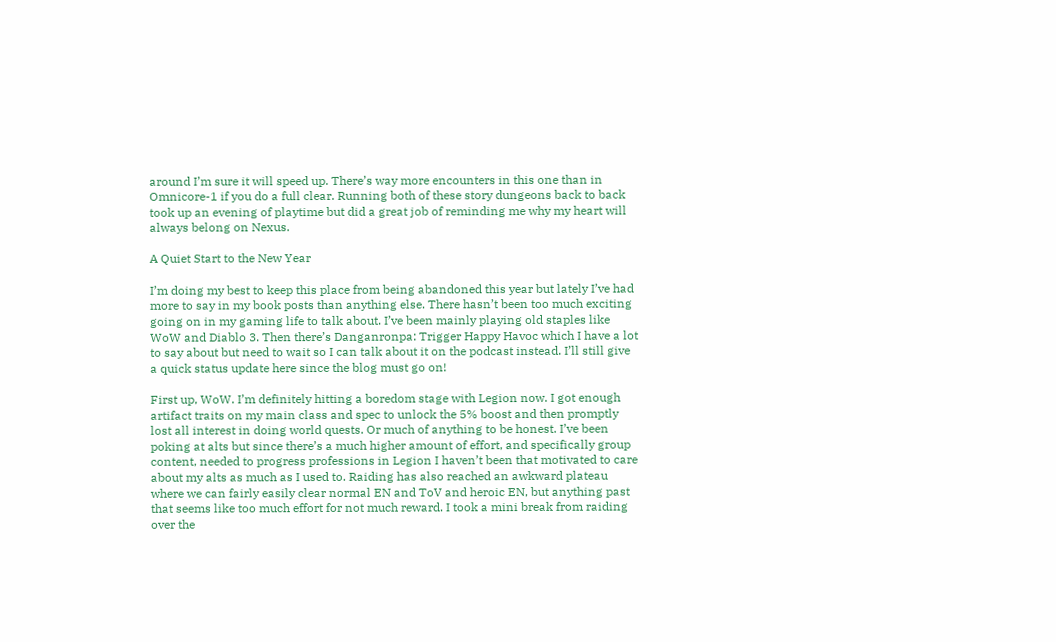around I’m sure it will speed up. There’s way more encounters in this one than in Omnicore-1 if you do a full clear. Running both of these story dungeons back to back took up an evening of playtime but did a great job of reminding me why my heart will always belong on Nexus.

A Quiet Start to the New Year

I’m doing my best to keep this place from being abandoned this year but lately I’ve had more to say in my book posts than anything else. There hasn’t been too much exciting going on in my gaming life to talk about. I’ve been mainly playing old staples like WoW and Diablo 3. Then there’s Danganronpa: Trigger Happy Havoc which I have a lot to say about but need to wait so I can talk about it on the podcast instead. I’ll still give a quick status update here since the blog must go on!

First up, WoW. I’m definitely hitting a boredom stage with Legion now. I got enough artifact traits on my main class and spec to unlock the 5% boost and then promptly lost all interest in doing world quests. Or much of anything to be honest. I’ve been poking at alts but since there’s a much higher amount of effort, and specifically group content, needed to progress professions in Legion I haven’t been that motivated to care about my alts as much as I used to. Raiding has also reached an awkward plateau where we can fairly easily clear normal EN and ToV and heroic EN, but anything past that seems like too much effort for not much reward. I took a mini break from raiding over the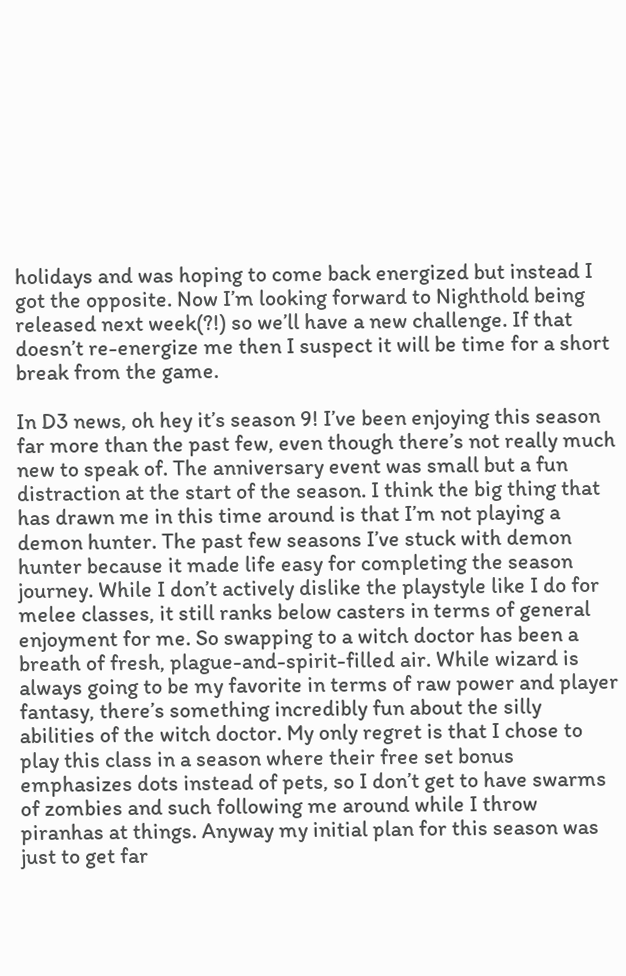holidays and was hoping to come back energized but instead I got the opposite. Now I’m looking forward to Nighthold being released next week(?!) so we’ll have a new challenge. If that doesn’t re-energize me then I suspect it will be time for a short break from the game.

In D3 news, oh hey it’s season 9! I’ve been enjoying this season far more than the past few, even though there’s not really much new to speak of. The anniversary event was small but a fun distraction at the start of the season. I think the big thing that has drawn me in this time around is that I’m not playing a demon hunter. The past few seasons I’ve stuck with demon hunter because it made life easy for completing the season journey. While I don’t actively dislike the playstyle like I do for melee classes, it still ranks below casters in terms of general enjoyment for me. So swapping to a witch doctor has been a breath of fresh, plague-and-spirit-filled air. While wizard is always going to be my favorite in terms of raw power and player fantasy, there’s something incredibly fun about the silly abilities of the witch doctor. My only regret is that I chose to play this class in a season where their free set bonus emphasizes dots instead of pets, so I don’t get to have swarms of zombies and such following me around while I throw piranhas at things. Anyway my initial plan for this season was just to get far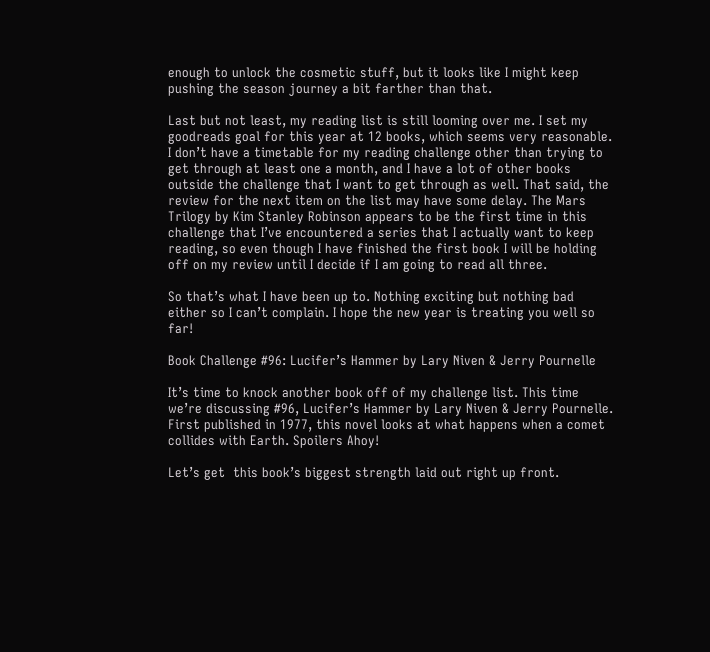enough to unlock the cosmetic stuff, but it looks like I might keep pushing the season journey a bit farther than that.

Last but not least, my reading list is still looming over me. I set my goodreads goal for this year at 12 books, which seems very reasonable. I don’t have a timetable for my reading challenge other than trying to get through at least one a month, and I have a lot of other books outside the challenge that I want to get through as well. That said, the review for the next item on the list may have some delay. The Mars Trilogy by Kim Stanley Robinson appears to be the first time in this challenge that I’ve encountered a series that I actually want to keep reading, so even though I have finished the first book I will be holding off on my review until I decide if I am going to read all three.

So that’s what I have been up to. Nothing exciting but nothing bad either so I can’t complain. I hope the new year is treating you well so far!

Book Challenge #96: Lucifer’s Hammer by Lary Niven & Jerry Pournelle

It’s time to knock another book off of my challenge list. This time we’re discussing #96, Lucifer’s Hammer by Lary Niven & Jerry Pournelle. First published in 1977, this novel looks at what happens when a comet collides with Earth. Spoilers Ahoy!

Let’s get  this book’s biggest strength laid out right up front.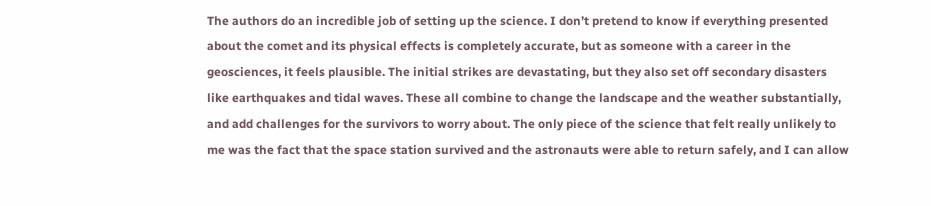The authors do an incredible job of setting up the science. I don’t pretend to know if everything presented about the comet and its physical effects is completely accurate, but as someone with a career in the geosciences, it feels plausible. The initial strikes are devastating, but they also set off secondary disasters like earthquakes and tidal waves. These all combine to change the landscape and the weather substantially, and add challenges for the survivors to worry about. The only piece of the science that felt really unlikely to me was the fact that the space station survived and the astronauts were able to return safely, and I can allow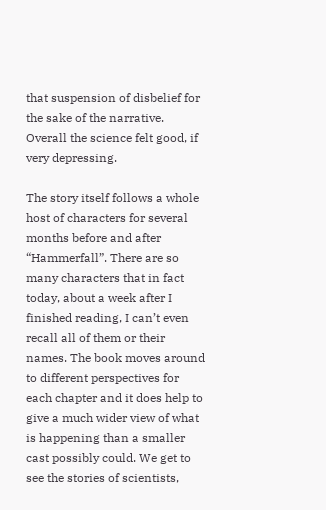that suspension of disbelief for the sake of the narrative. Overall the science felt good, if very depressing.

The story itself follows a whole host of characters for several months before and after “Hammerfall”. There are so many characters that in fact today, about a week after I finished reading, I can’t even recall all of them or their names. The book moves around to different perspectives for each chapter and it does help to give a much wider view of what is happening than a smaller cast possibly could. We get to see the stories of scientists,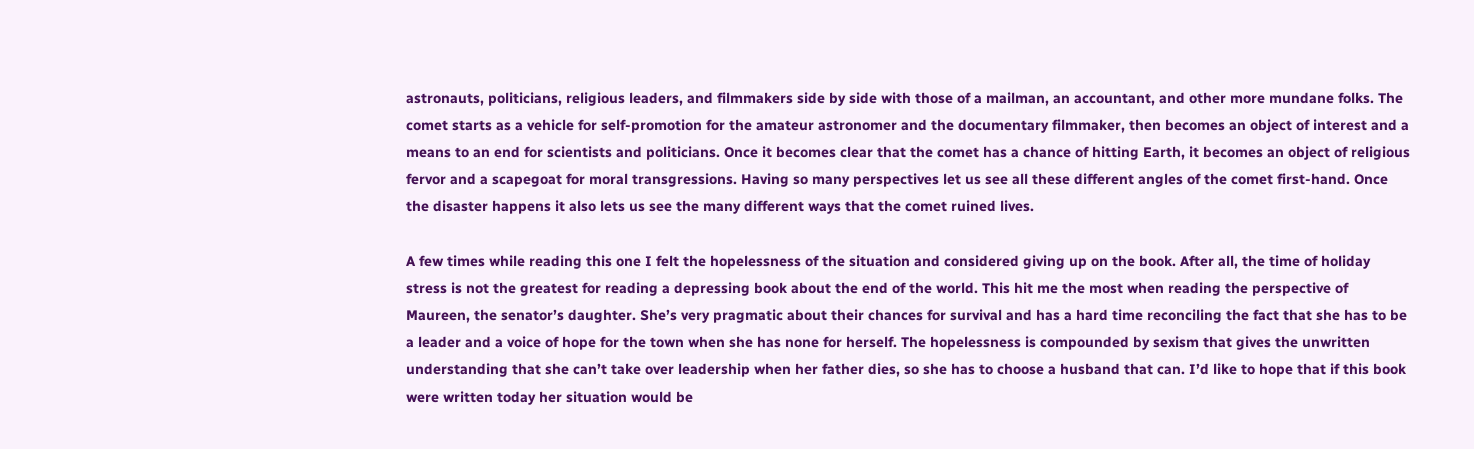astronauts, politicians, religious leaders, and filmmakers side by side with those of a mailman, an accountant, and other more mundane folks. The comet starts as a vehicle for self-promotion for the amateur astronomer and the documentary filmmaker, then becomes an object of interest and a means to an end for scientists and politicians. Once it becomes clear that the comet has a chance of hitting Earth, it becomes an object of religious fervor and a scapegoat for moral transgressions. Having so many perspectives let us see all these different angles of the comet first-hand. Once the disaster happens it also lets us see the many different ways that the comet ruined lives.

A few times while reading this one I felt the hopelessness of the situation and considered giving up on the book. After all, the time of holiday stress is not the greatest for reading a depressing book about the end of the world. This hit me the most when reading the perspective of Maureen, the senator’s daughter. She’s very pragmatic about their chances for survival and has a hard time reconciling the fact that she has to be a leader and a voice of hope for the town when she has none for herself. The hopelessness is compounded by sexism that gives the unwritten understanding that she can’t take over leadership when her father dies, so she has to choose a husband that can. I’d like to hope that if this book were written today her situation would be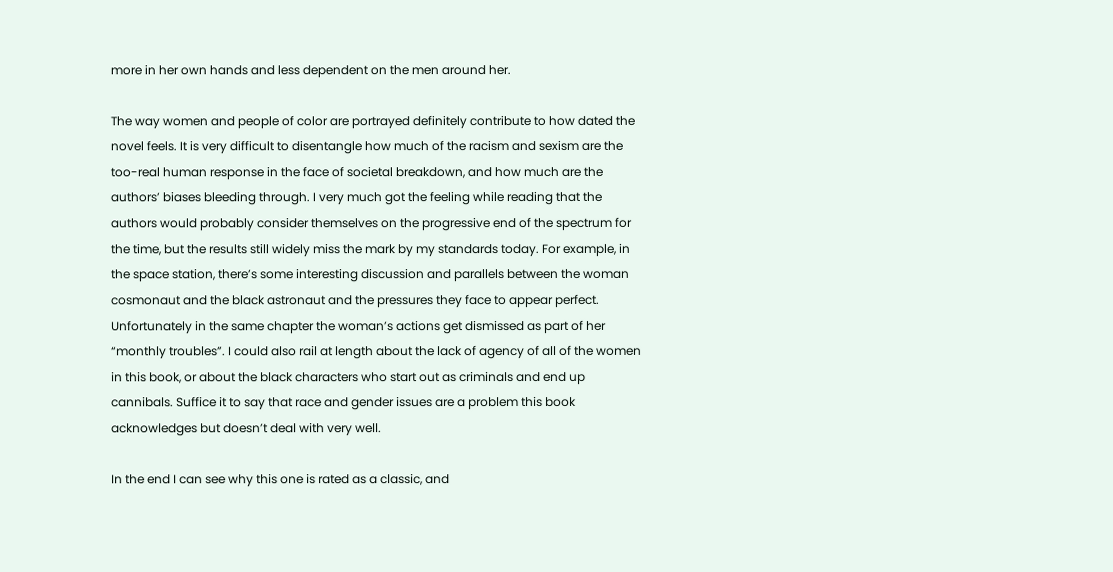more in her own hands and less dependent on the men around her.

The way women and people of color are portrayed definitely contribute to how dated the novel feels. It is very difficult to disentangle how much of the racism and sexism are the too-real human response in the face of societal breakdown, and how much are the authors’ biases bleeding through. I very much got the feeling while reading that the authors would probably consider themselves on the progressive end of the spectrum for the time, but the results still widely miss the mark by my standards today. For example, in the space station, there’s some interesting discussion and parallels between the woman cosmonaut and the black astronaut and the pressures they face to appear perfect. Unfortunately in the same chapter the woman’s actions get dismissed as part of her “monthly troubles”. I could also rail at length about the lack of agency of all of the women in this book, or about the black characters who start out as criminals and end up cannibals. Suffice it to say that race and gender issues are a problem this book acknowledges but doesn’t deal with very well.

In the end I can see why this one is rated as a classic, and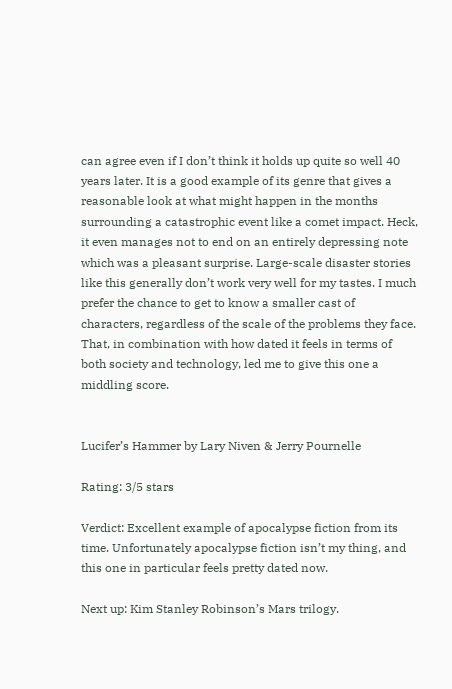can agree even if I don’t think it holds up quite so well 40 years later. It is a good example of its genre that gives a reasonable look at what might happen in the months surrounding a catastrophic event like a comet impact. Heck, it even manages not to end on an entirely depressing note which was a pleasant surprise. Large-scale disaster stories like this generally don’t work very well for my tastes. I much prefer the chance to get to know a smaller cast of characters, regardless of the scale of the problems they face. That, in combination with how dated it feels in terms of both society and technology, led me to give this one a middling score.


Lucifer’s Hammer by Lary Niven & Jerry Pournelle

Rating: 3/5 stars

Verdict: Excellent example of apocalypse fiction from its time. Unfortunately apocalypse fiction isn’t my thing, and this one in particular feels pretty dated now.

Next up: Kim Stanley Robinson’s Mars trilogy.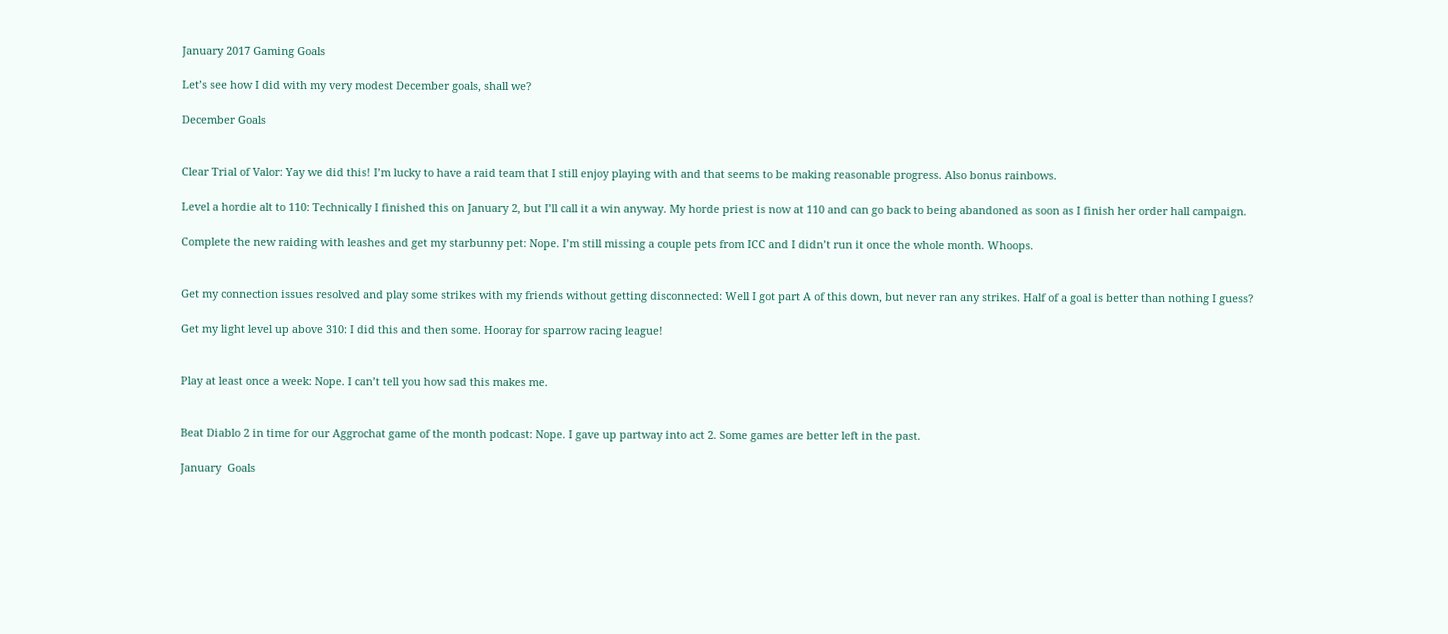January 2017 Gaming Goals

Let’s see how I did with my very modest December goals, shall we?

December Goals


Clear Trial of Valor: Yay we did this! I’m lucky to have a raid team that I still enjoy playing with and that seems to be making reasonable progress. Also bonus rainbows.

Level a hordie alt to 110: Technically I finished this on January 2, but I’ll call it a win anyway. My horde priest is now at 110 and can go back to being abandoned as soon as I finish her order hall campaign.

Complete the new raiding with leashes and get my starbunny pet: Nope. I’m still missing a couple pets from ICC and I didn’t run it once the whole month. Whoops.


Get my connection issues resolved and play some strikes with my friends without getting disconnected: Well I got part A of this down, but never ran any strikes. Half of a goal is better than nothing I guess?

Get my light level up above 310: I did this and then some. Hooray for sparrow racing league!


Play at least once a week: Nope. I can’t tell you how sad this makes me.


Beat Diablo 2 in time for our Aggrochat game of the month podcast: Nope. I gave up partway into act 2. Some games are better left in the past.

January  Goals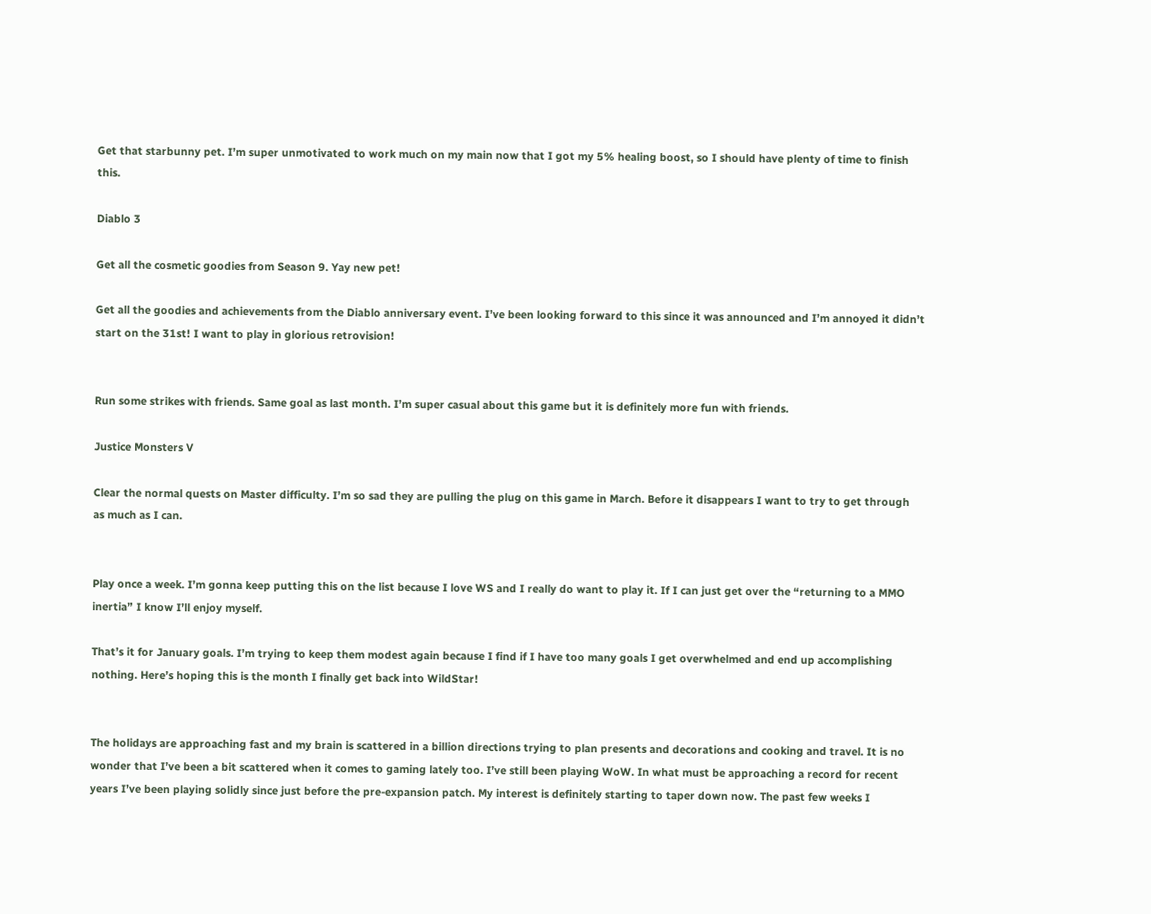Get that starbunny pet. I’m super unmotivated to work much on my main now that I got my 5% healing boost, so I should have plenty of time to finish this.

Diablo 3

Get all the cosmetic goodies from Season 9. Yay new pet!

Get all the goodies and achievements from the Diablo anniversary event. I’ve been looking forward to this since it was announced and I’m annoyed it didn’t start on the 31st! I want to play in glorious retrovision!


Run some strikes with friends. Same goal as last month. I’m super casual about this game but it is definitely more fun with friends.

Justice Monsters V

Clear the normal quests on Master difficulty. I’m so sad they are pulling the plug on this game in March. Before it disappears I want to try to get through as much as I can.


Play once a week. I’m gonna keep putting this on the list because I love WS and I really do want to play it. If I can just get over the “returning to a MMO inertia” I know I’ll enjoy myself.

That’s it for January goals. I’m trying to keep them modest again because I find if I have too many goals I get overwhelmed and end up accomplishing nothing. Here’s hoping this is the month I finally get back into WildStar!


The holidays are approaching fast and my brain is scattered in a billion directions trying to plan presents and decorations and cooking and travel. It is no wonder that I’ve been a bit scattered when it comes to gaming lately too. I’ve still been playing WoW. In what must be approaching a record for recent years I’ve been playing solidly since just before the pre-expansion patch. My interest is definitely starting to taper down now. The past few weeks I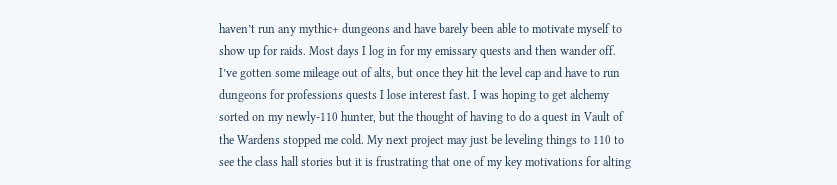haven’t run any mythic+ dungeons and have barely been able to motivate myself to show up for raids. Most days I log in for my emissary quests and then wander off. I’ve gotten some mileage out of alts, but once they hit the level cap and have to run dungeons for professions quests I lose interest fast. I was hoping to get alchemy sorted on my newly-110 hunter, but the thought of having to do a quest in Vault of the Wardens stopped me cold. My next project may just be leveling things to 110 to see the class hall stories but it is frustrating that one of my key motivations for alting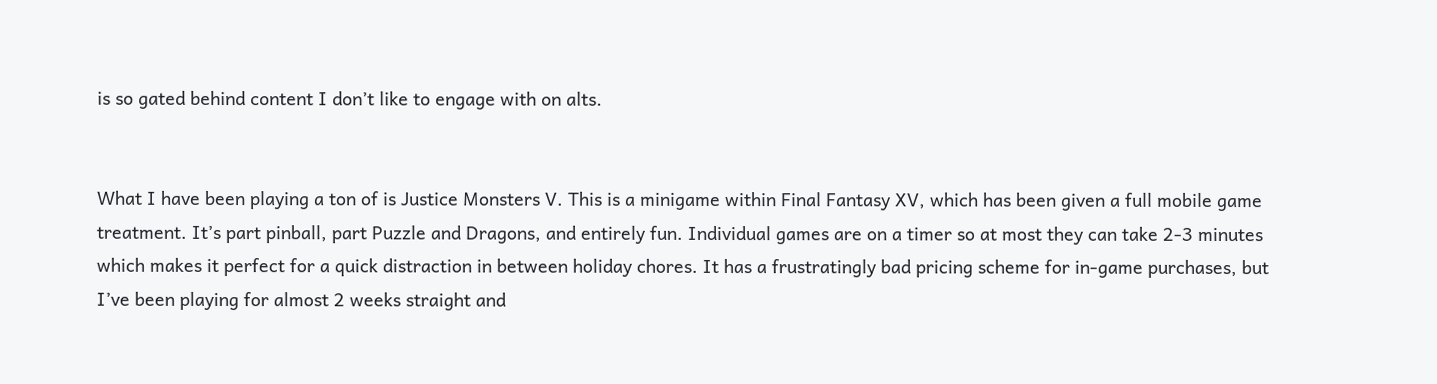is so gated behind content I don’t like to engage with on alts.


What I have been playing a ton of is Justice Monsters V. This is a minigame within Final Fantasy XV, which has been given a full mobile game treatment. It’s part pinball, part Puzzle and Dragons, and entirely fun. Individual games are on a timer so at most they can take 2-3 minutes which makes it perfect for a quick distraction in between holiday chores. It has a frustratingly bad pricing scheme for in-game purchases, but I’ve been playing for almost 2 weeks straight and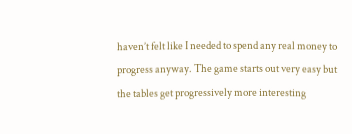haven’t felt like I needed to spend any real money to progress anyway. The game starts out very easy but the tables get progressively more interesting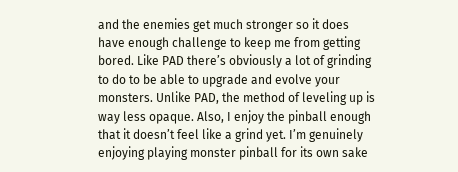and the enemies get much stronger so it does have enough challenge to keep me from getting bored. Like PAD there’s obviously a lot of grinding to do to be able to upgrade and evolve your monsters. Unlike PAD, the method of leveling up is way less opaque. Also, I enjoy the pinball enough that it doesn’t feel like a grind yet. I’m genuinely enjoying playing monster pinball for its own sake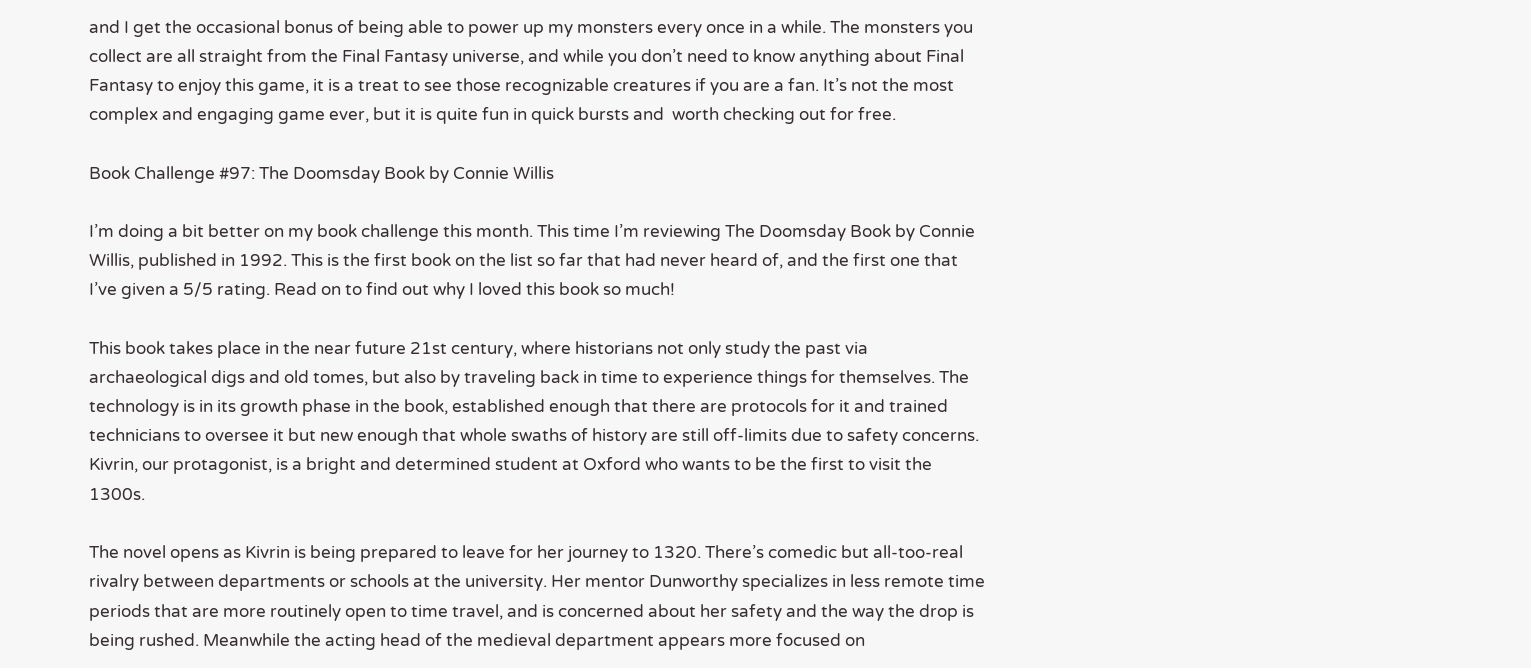and I get the occasional bonus of being able to power up my monsters every once in a while. The monsters you collect are all straight from the Final Fantasy universe, and while you don’t need to know anything about Final Fantasy to enjoy this game, it is a treat to see those recognizable creatures if you are a fan. It’s not the most complex and engaging game ever, but it is quite fun in quick bursts and  worth checking out for free.

Book Challenge #97: The Doomsday Book by Connie Willis

I’m doing a bit better on my book challenge this month. This time I’m reviewing The Doomsday Book by Connie Willis, published in 1992. This is the first book on the list so far that had never heard of, and the first one that I’ve given a 5/5 rating. Read on to find out why I loved this book so much!

This book takes place in the near future 21st century, where historians not only study the past via archaeological digs and old tomes, but also by traveling back in time to experience things for themselves. The technology is in its growth phase in the book, established enough that there are protocols for it and trained technicians to oversee it but new enough that whole swaths of history are still off-limits due to safety concerns. Kivrin, our protagonist, is a bright and determined student at Oxford who wants to be the first to visit the 1300s.

The novel opens as Kivrin is being prepared to leave for her journey to 1320. There’s comedic but all-too-real rivalry between departments or schools at the university. Her mentor Dunworthy specializes in less remote time periods that are more routinely open to time travel, and is concerned about her safety and the way the drop is being rushed. Meanwhile the acting head of the medieval department appears more focused on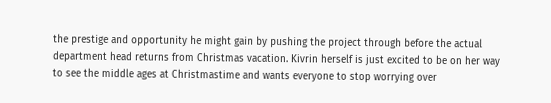the prestige and opportunity he might gain by pushing the project through before the actual department head returns from Christmas vacation. Kivrin herself is just excited to be on her way to see the middle ages at Christmastime and wants everyone to stop worrying over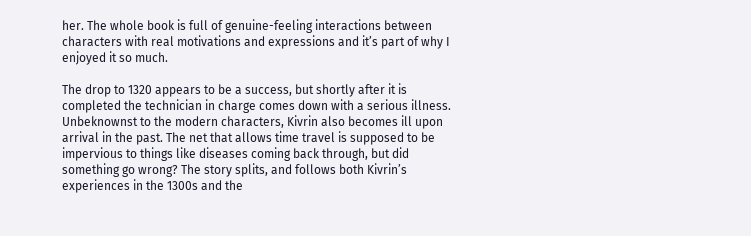her. The whole book is full of genuine-feeling interactions between characters with real motivations and expressions and it’s part of why I enjoyed it so much.

The drop to 1320 appears to be a success, but shortly after it is completed the technician in charge comes down with a serious illness. Unbeknownst to the modern characters, Kivrin also becomes ill upon arrival in the past. The net that allows time travel is supposed to be impervious to things like diseases coming back through, but did something go wrong? The story splits, and follows both Kivrin’s experiences in the 1300s and the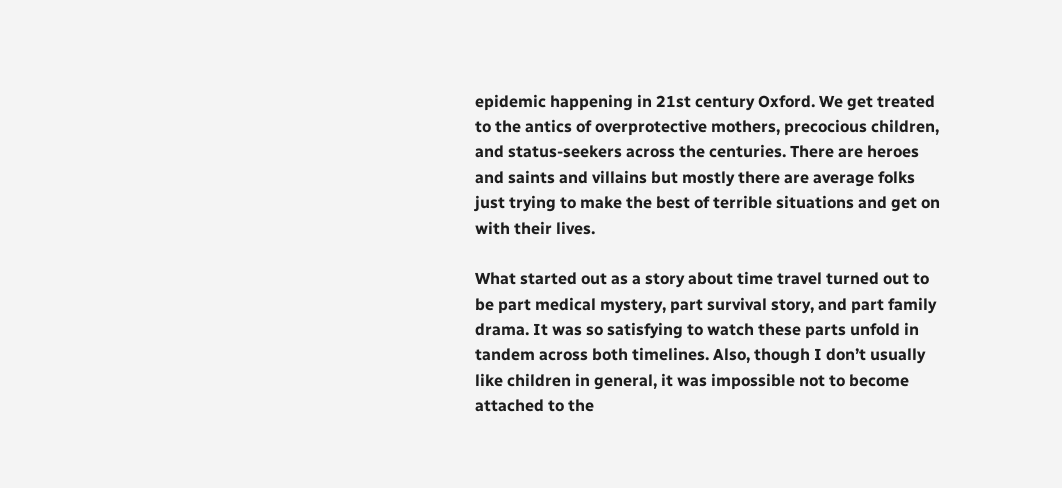epidemic happening in 21st century Oxford. We get treated to the antics of overprotective mothers, precocious children, and status-seekers across the centuries. There are heroes and saints and villains but mostly there are average folks just trying to make the best of terrible situations and get on with their lives.

What started out as a story about time travel turned out to be part medical mystery, part survival story, and part family drama. It was so satisfying to watch these parts unfold in tandem across both timelines. Also, though I don’t usually like children in general, it was impossible not to become attached to the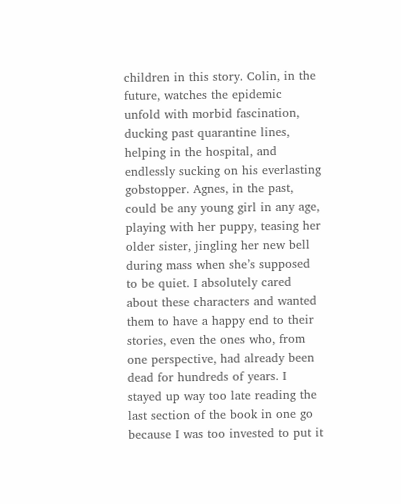children in this story. Colin, in the future, watches the epidemic unfold with morbid fascination, ducking past quarantine lines, helping in the hospital, and endlessly sucking on his everlasting gobstopper. Agnes, in the past, could be any young girl in any age, playing with her puppy, teasing her older sister, jingling her new bell during mass when she’s supposed to be quiet. I absolutely cared about these characters and wanted them to have a happy end to their stories, even the ones who, from one perspective, had already been dead for hundreds of years. I stayed up way too late reading the last section of the book in one go because I was too invested to put it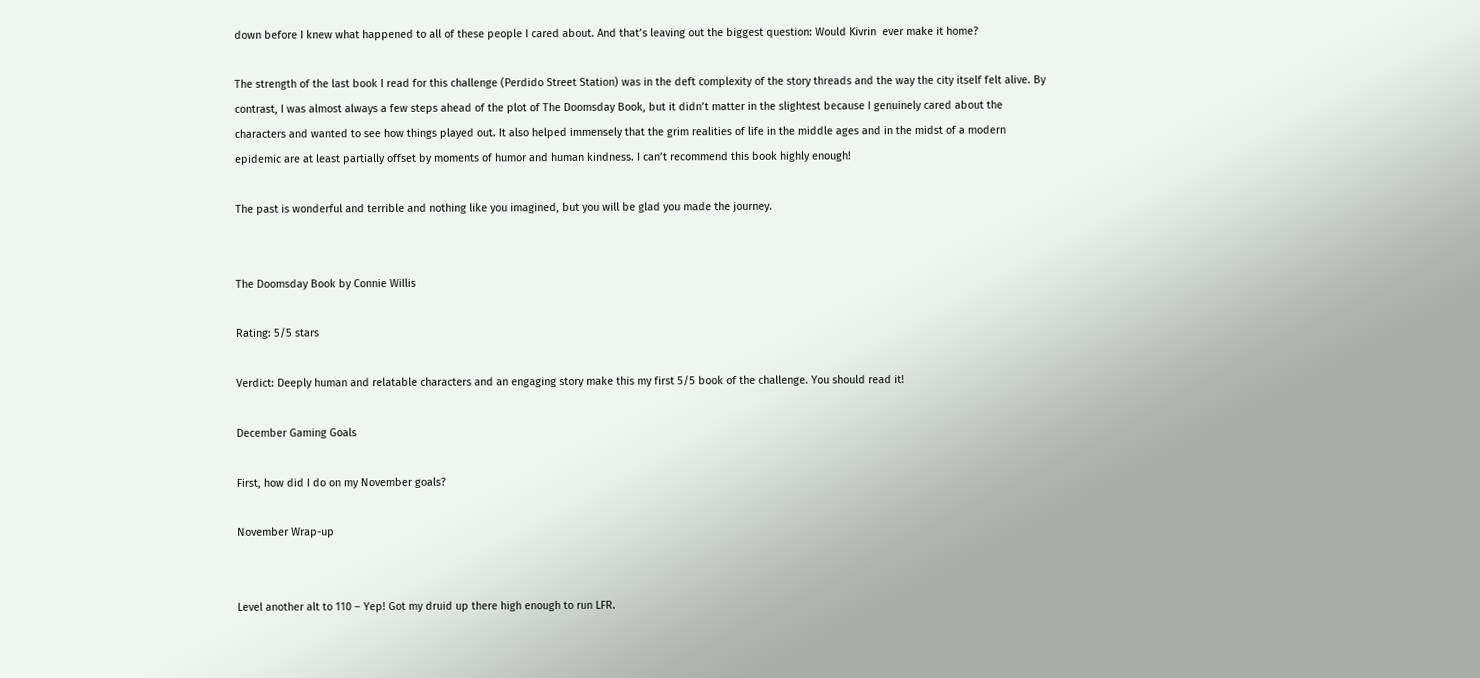down before I knew what happened to all of these people I cared about. And that’s leaving out the biggest question: Would Kivrin  ever make it home?

The strength of the last book I read for this challenge (Perdido Street Station) was in the deft complexity of the story threads and the way the city itself felt alive. By contrast, I was almost always a few steps ahead of the plot of The Doomsday Book, but it didn’t matter in the slightest because I genuinely cared about the characters and wanted to see how things played out. It also helped immensely that the grim realities of life in the middle ages and in the midst of a modern epidemic are at least partially offset by moments of humor and human kindness. I can’t recommend this book highly enough!

The past is wonderful and terrible and nothing like you imagined, but you will be glad you made the journey.


The Doomsday Book by Connie Willis

Rating: 5/5 stars

Verdict: Deeply human and relatable characters and an engaging story make this my first 5/5 book of the challenge. You should read it!

December Gaming Goals

First, how did I do on my November goals?

November Wrap-up


Level another alt to 110 – Yep! Got my druid up there high enough to run LFR.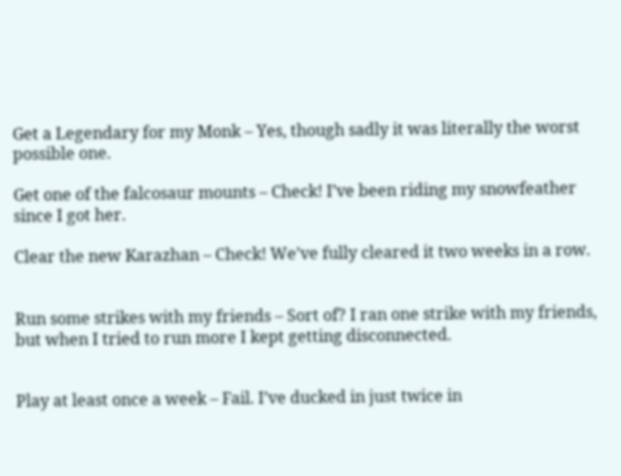Get a Legendary for my Monk – Yes, though sadly it was literally the worst possible one.

Get one of the falcosaur mounts – Check! I’ve been riding my snowfeather since I got her.

Clear the new Karazhan – Check! We’ve fully cleared it two weeks in a row.


Run some strikes with my friends – Sort of? I ran one strike with my friends, but when I tried to run more I kept getting disconnected.


Play at least once a week – Fail. I’ve ducked in just twice in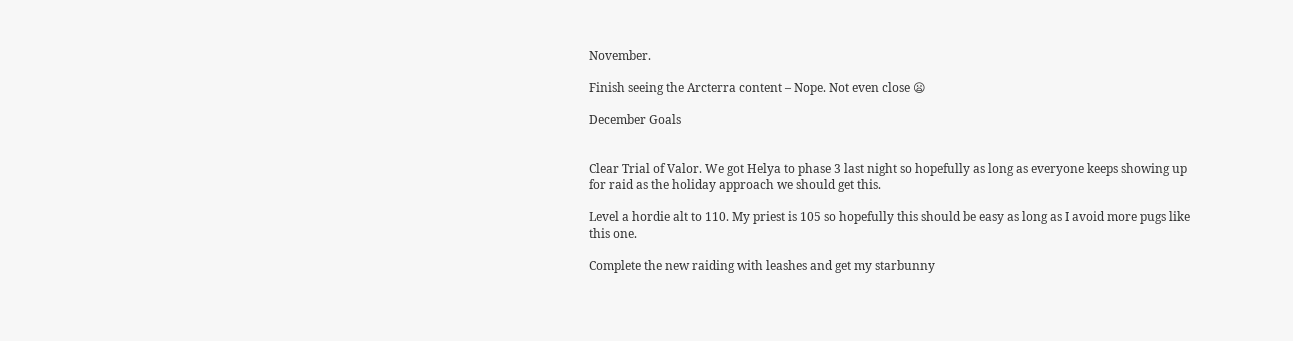November.

Finish seeing the Arcterra content – Nope. Not even close 😦

December Goals


Clear Trial of Valor. We got Helya to phase 3 last night so hopefully as long as everyone keeps showing up for raid as the holiday approach we should get this.

Level a hordie alt to 110. My priest is 105 so hopefully this should be easy as long as I avoid more pugs like this one.

Complete the new raiding with leashes and get my starbunny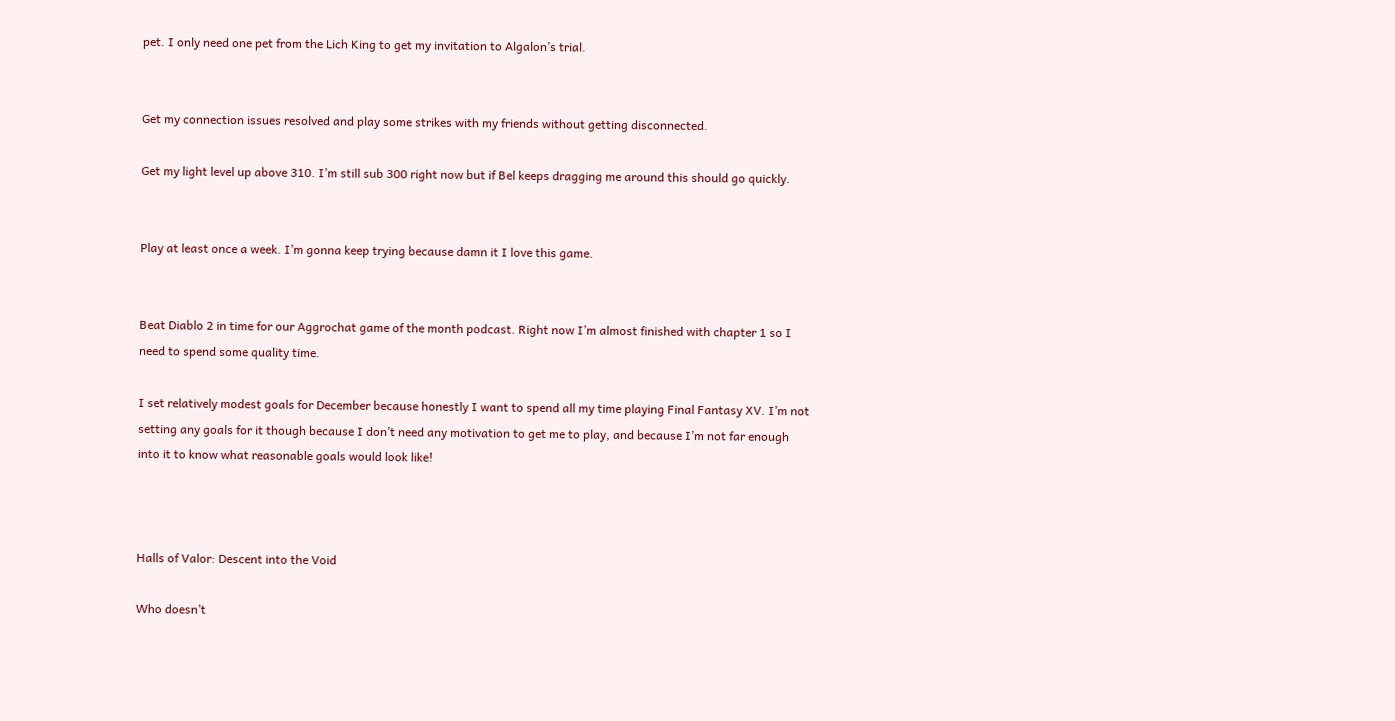pet. I only need one pet from the Lich King to get my invitation to Algalon’s trial.


Get my connection issues resolved and play some strikes with my friends without getting disconnected.

Get my light level up above 310. I’m still sub 300 right now but if Bel keeps dragging me around this should go quickly.


Play at least once a week. I’m gonna keep trying because damn it I love this game.


Beat Diablo 2 in time for our Aggrochat game of the month podcast. Right now I’m almost finished with chapter 1 so I need to spend some quality time.

I set relatively modest goals for December because honestly I want to spend all my time playing Final Fantasy XV. I’m not setting any goals for it though because I don’t need any motivation to get me to play, and because I’m not far enough into it to know what reasonable goals would look like!



Halls of Valor: Descent into the Void

Who doesn’t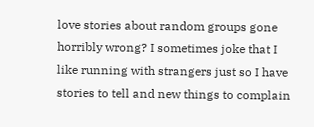love stories about random groups gone horribly wrong? I sometimes joke that I like running with strangers just so I have stories to tell and new things to complain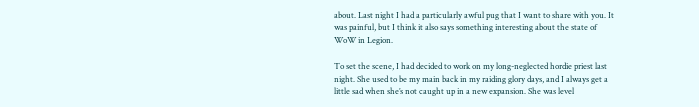about. Last night I had a particularly awful pug that I want to share with you. It was painful, but I think it also says something interesting about the state of WoW in Legion.

To set the scene, I had decided to work on my long-neglected hordie priest last night. She used to be my main back in my raiding glory days, and I always get a little sad when she’s not caught up in a new expansion. She was level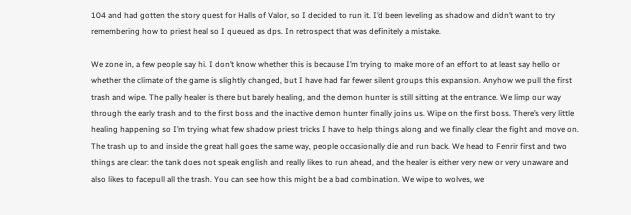104 and had gotten the story quest for Halls of Valor, so I decided to run it. I’d been leveling as shadow and didn’t want to try remembering how to priest heal so I queued as dps. In retrospect that was definitely a mistake.

We zone in, a few people say hi. I don’t know whether this is because I’m trying to make more of an effort to at least say hello or whether the climate of the game is slightly changed, but I have had far fewer silent groups this expansion. Anyhow we pull the first trash and wipe. The pally healer is there but barely healing, and the demon hunter is still sitting at the entrance. We limp our way through the early trash and to the first boss and the inactive demon hunter finally joins us. Wipe on the first boss. There’s very little healing happening so I’m trying what few shadow priest tricks I have to help things along and we finally clear the fight and move on. The trash up to and inside the great hall goes the same way, people occasionally die and run back. We head to Fenrir first and two things are clear: the tank does not speak english and really likes to run ahead, and the healer is either very new or very unaware and also likes to facepull all the trash. You can see how this might be a bad combination. We wipe to wolves, we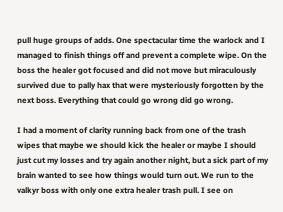pull huge groups of adds. One spectacular time the warlock and I managed to finish things off and prevent a complete wipe. On the boss the healer got focused and did not move but miraculously survived due to pally hax that were mysteriously forgotten by the next boss. Everything that could go wrong did go wrong.

I had a moment of clarity running back from one of the trash wipes that maybe we should kick the healer or maybe I should just cut my losses and try again another night, but a sick part of my brain wanted to see how things would turn out. We run to the valkyr boss with only one extra healer trash pull. I see on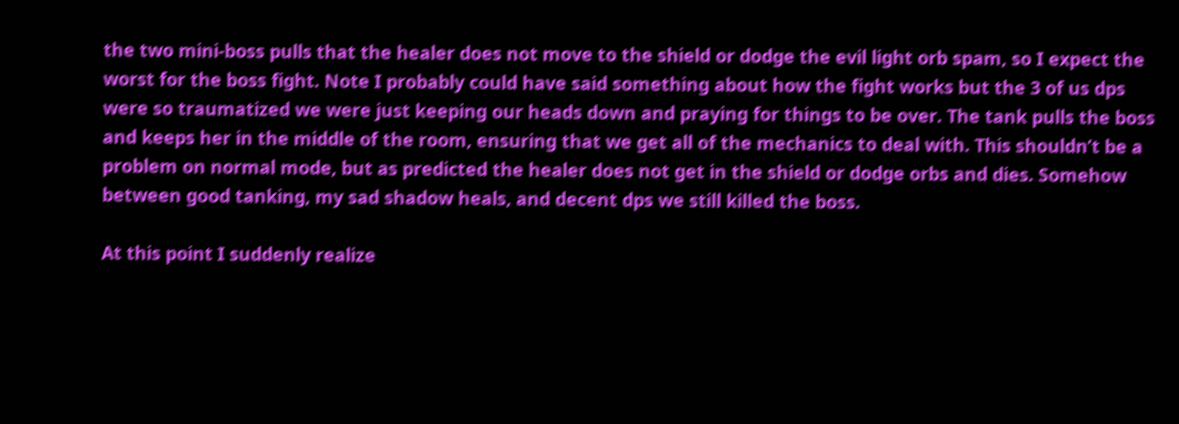the two mini-boss pulls that the healer does not move to the shield or dodge the evil light orb spam, so I expect the worst for the boss fight. Note I probably could have said something about how the fight works but the 3 of us dps were so traumatized we were just keeping our heads down and praying for things to be over. The tank pulls the boss and keeps her in the middle of the room, ensuring that we get all of the mechanics to deal with. This shouldn’t be a problem on normal mode, but as predicted the healer does not get in the shield or dodge orbs and dies. Somehow between good tanking, my sad shadow heals, and decent dps we still killed the boss.

At this point I suddenly realize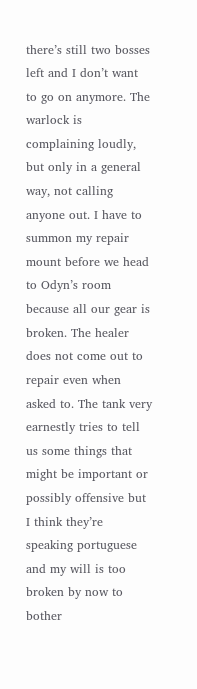there’s still two bosses left and I don’t want to go on anymore. The warlock is complaining loudly, but only in a general way, not calling anyone out. I have to summon my repair mount before we head to Odyn’s room because all our gear is broken. The healer does not come out to repair even when asked to. The tank very earnestly tries to tell us some things that might be important or possibly offensive but I think they’re speaking portuguese and my will is too broken by now to bother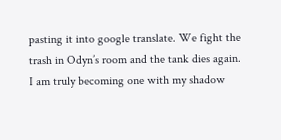pasting it into google translate. We fight the trash in Odyn’s room and the tank dies again. I am truly becoming one with my shadow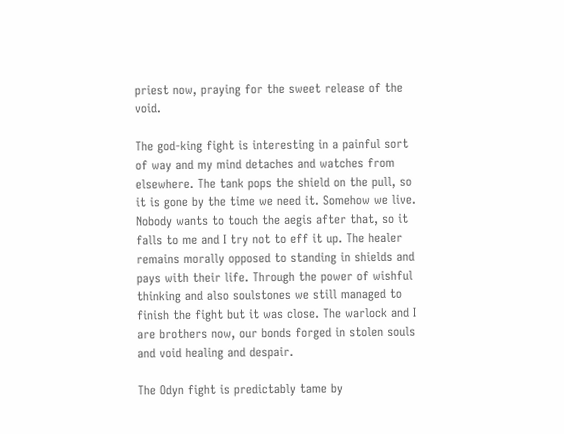priest now, praying for the sweet release of the void.

The god-king fight is interesting in a painful sort of way and my mind detaches and watches from elsewhere. The tank pops the shield on the pull, so it is gone by the time we need it. Somehow we live. Nobody wants to touch the aegis after that, so it falls to me and I try not to eff it up. The healer remains morally opposed to standing in shields and pays with their life. Through the power of wishful thinking and also soulstones we still managed to finish the fight but it was close. The warlock and I are brothers now, our bonds forged in stolen souls and void healing and despair.

The Odyn fight is predictably tame by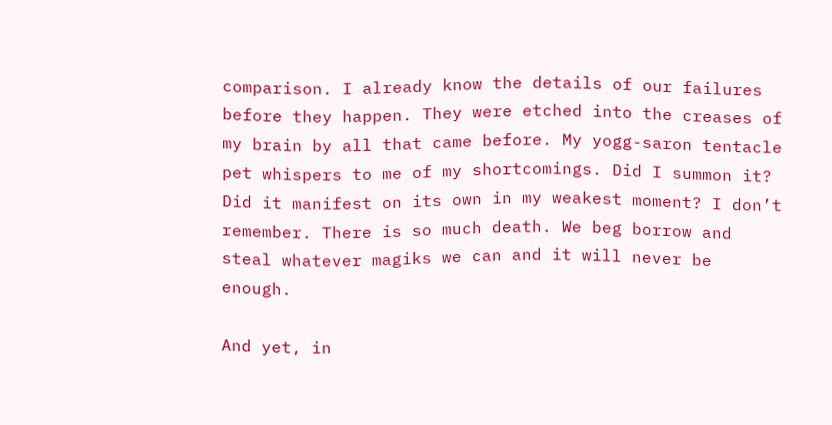comparison. I already know the details of our failures before they happen. They were etched into the creases of my brain by all that came before. My yogg-saron tentacle pet whispers to me of my shortcomings. Did I summon it? Did it manifest on its own in my weakest moment? I don’t remember. There is so much death. We beg borrow and steal whatever magiks we can and it will never be enough.

And yet, in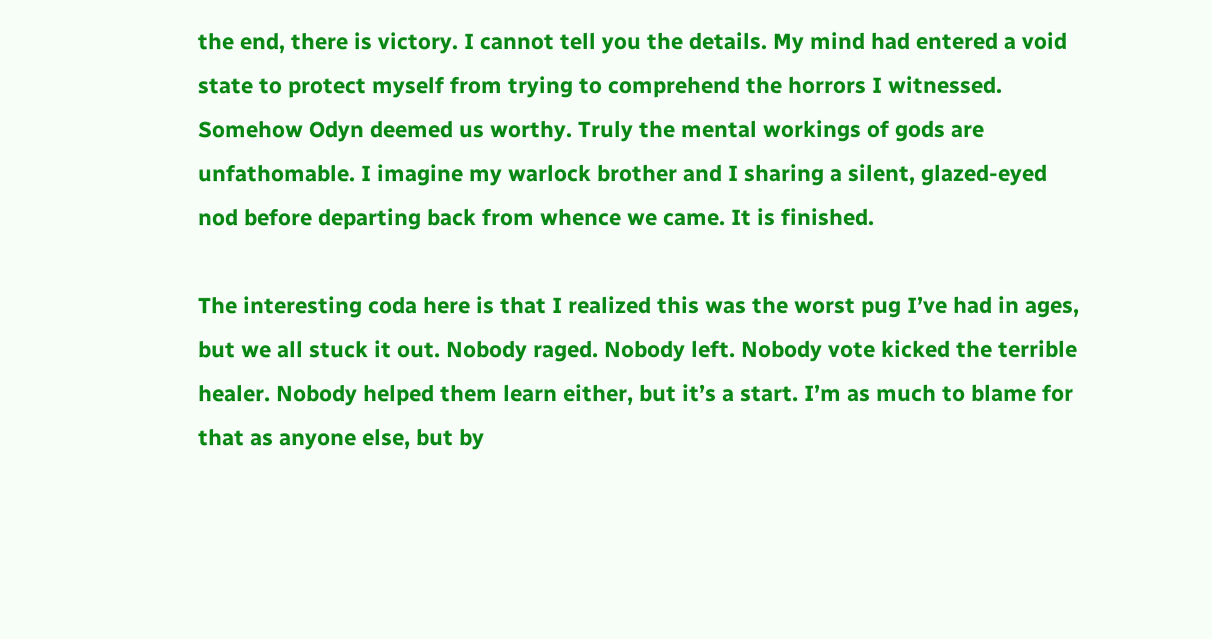the end, there is victory. I cannot tell you the details. My mind had entered a void state to protect myself from trying to comprehend the horrors I witnessed. Somehow Odyn deemed us worthy. Truly the mental workings of gods are unfathomable. I imagine my warlock brother and I sharing a silent, glazed-eyed nod before departing back from whence we came. It is finished.

The interesting coda here is that I realized this was the worst pug I’ve had in ages, but we all stuck it out. Nobody raged. Nobody left. Nobody vote kicked the terrible healer. Nobody helped them learn either, but it’s a start. I’m as much to blame for that as anyone else, but by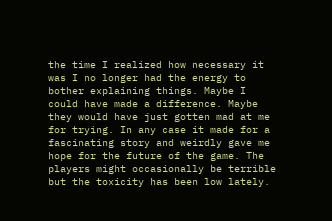the time I realized how necessary it was I no longer had the energy to bother explaining things. Maybe I could have made a difference. Maybe they would have just gotten mad at me for trying. In any case it made for a fascinating story and weirdly gave me hope for the future of the game. The players might occasionally be terrible but the toxicity has been low lately.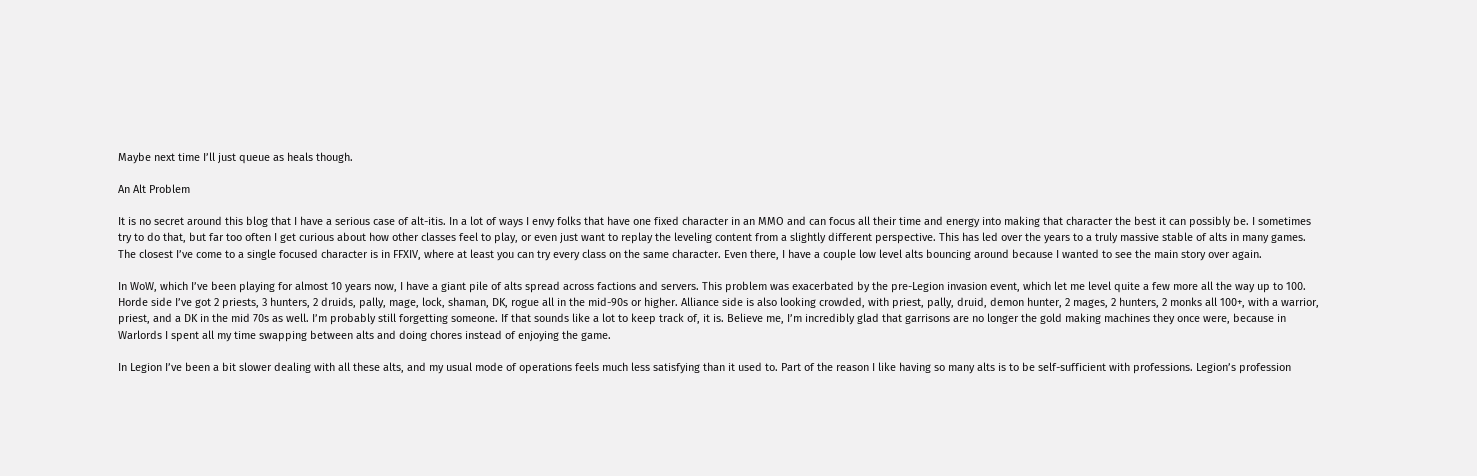Maybe next time I’ll just queue as heals though.

An Alt Problem

It is no secret around this blog that I have a serious case of alt-itis. In a lot of ways I envy folks that have one fixed character in an MMO and can focus all their time and energy into making that character the best it can possibly be. I sometimes try to do that, but far too often I get curious about how other classes feel to play, or even just want to replay the leveling content from a slightly different perspective. This has led over the years to a truly massive stable of alts in many games. The closest I’ve come to a single focused character is in FFXIV, where at least you can try every class on the same character. Even there, I have a couple low level alts bouncing around because I wanted to see the main story over again.

In WoW, which I’ve been playing for almost 10 years now, I have a giant pile of alts spread across factions and servers. This problem was exacerbated by the pre-Legion invasion event, which let me level quite a few more all the way up to 100. Horde side I’ve got 2 priests, 3 hunters, 2 druids, pally, mage, lock, shaman, DK, rogue all in the mid-90s or higher. Alliance side is also looking crowded, with priest, pally, druid, demon hunter, 2 mages, 2 hunters, 2 monks all 100+, with a warrior, priest, and a DK in the mid 70s as well. I’m probably still forgetting someone. If that sounds like a lot to keep track of, it is. Believe me, I’m incredibly glad that garrisons are no longer the gold making machines they once were, because in Warlords I spent all my time swapping between alts and doing chores instead of enjoying the game.

In Legion I’ve been a bit slower dealing with all these alts, and my usual mode of operations feels much less satisfying than it used to. Part of the reason I like having so many alts is to be self-sufficient with professions. Legion’s profession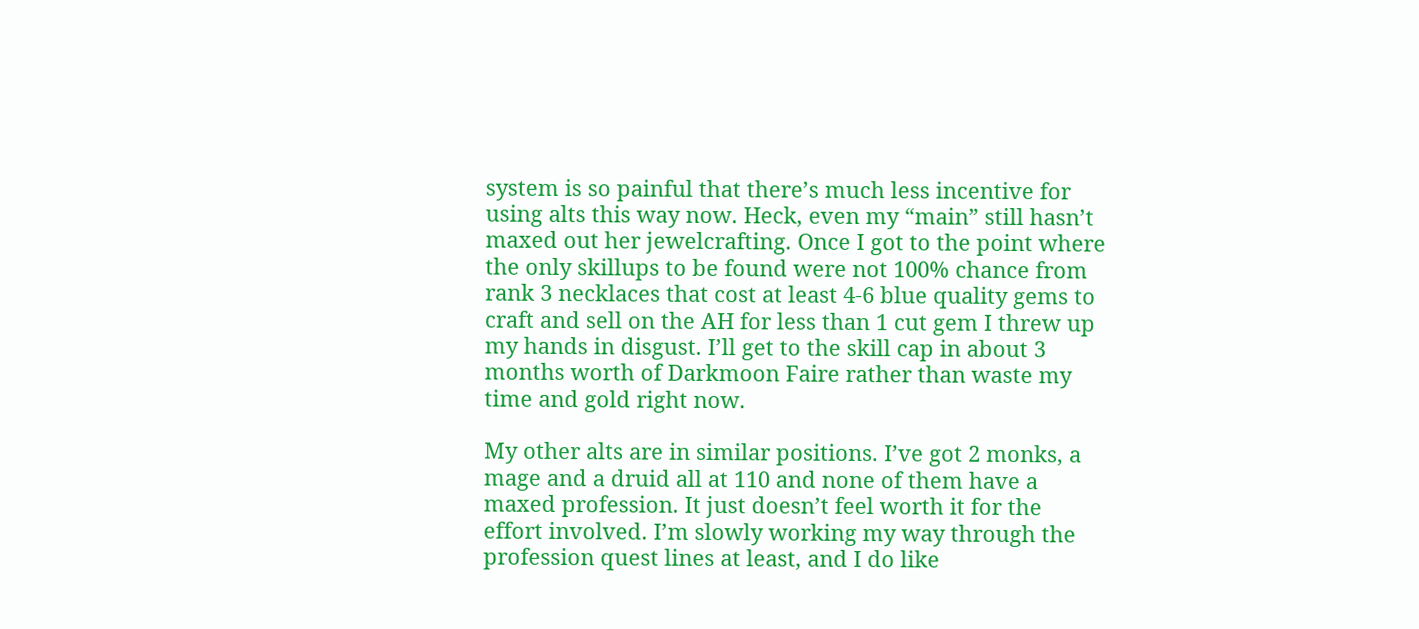system is so painful that there’s much less incentive for using alts this way now. Heck, even my “main” still hasn’t maxed out her jewelcrafting. Once I got to the point where the only skillups to be found were not 100% chance from rank 3 necklaces that cost at least 4-6 blue quality gems to craft and sell on the AH for less than 1 cut gem I threw up my hands in disgust. I’ll get to the skill cap in about 3 months worth of Darkmoon Faire rather than waste my time and gold right now.

My other alts are in similar positions. I’ve got 2 monks, a mage and a druid all at 110 and none of them have a maxed profession. It just doesn’t feel worth it for the effort involved. I’m slowly working my way through the profession quest lines at least, and I do like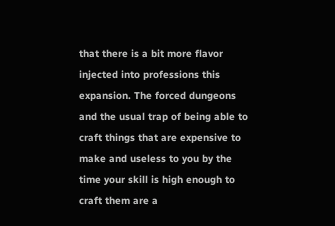that there is a bit more flavor injected into professions this expansion. The forced dungeons and the usual trap of being able to craft things that are expensive to make and useless to you by the time your skill is high enough to craft them are a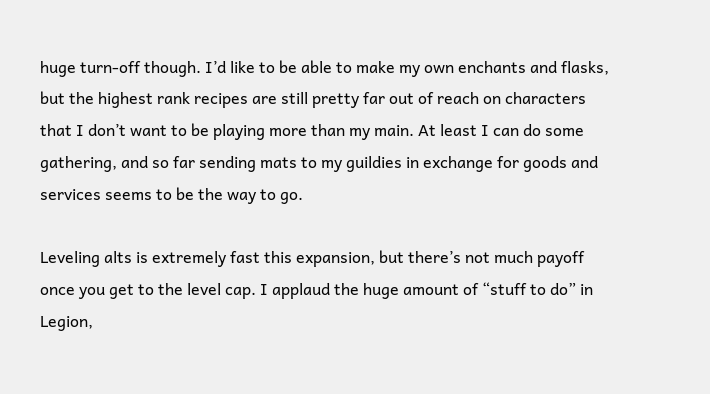huge turn-off though. I’d like to be able to make my own enchants and flasks, but the highest rank recipes are still pretty far out of reach on characters that I don’t want to be playing more than my main. At least I can do some gathering, and so far sending mats to my guildies in exchange for goods and services seems to be the way to go.

Leveling alts is extremely fast this expansion, but there’s not much payoff once you get to the level cap. I applaud the huge amount of “stuff to do” in Legion,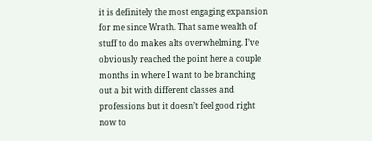it is definitely the most engaging expansion for me since Wrath. That same wealth of stuff to do makes alts overwhelming. I’ve obviously reached the point here a couple months in where I want to be branching out a bit with different classes and professions but it doesn’t feel good right now to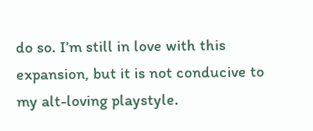do so. I’m still in love with this expansion, but it is not conducive to my alt-loving playstyle.